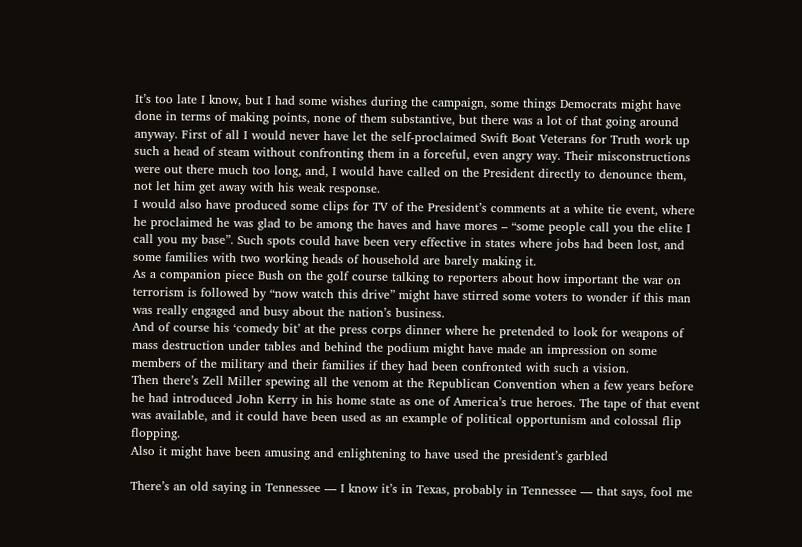It’s too late I know, but I had some wishes during the campaign, some things Democrats might have done in terms of making points, none of them substantive, but there was a lot of that going around anyway. First of all I would never have let the self-proclaimed Swift Boat Veterans for Truth work up such a head of steam without confronting them in a forceful, even angry way. Their misconstructions were out there much too long, and, I would have called on the President directly to denounce them, not let him get away with his weak response.
I would also have produced some clips for TV of the President’s comments at a white tie event, where he proclaimed he was glad to be among the haves and have mores – “some people call you the elite I call you my base”. Such spots could have been very effective in states where jobs had been lost, and some families with two working heads of household are barely making it.
As a companion piece Bush on the golf course talking to reporters about how important the war on terrorism is followed by “now watch this drive” might have stirred some voters to wonder if this man was really engaged and busy about the nation’s business.
And of course his ‘comedy bit’ at the press corps dinner where he pretended to look for weapons of mass destruction under tables and behind the podium might have made an impression on some members of the military and their families if they had been confronted with such a vision.
Then there’s Zell Miller spewing all the venom at the Republican Convention when a few years before he had introduced John Kerry in his home state as one of America’s true heroes. The tape of that event was available, and it could have been used as an example of political opportunism and colossal flip flopping.
Also it might have been amusing and enlightening to have used the president’s garbled

There’s an old saying in Tennessee — I know it’s in Texas, probably in Tennessee — that says, fool me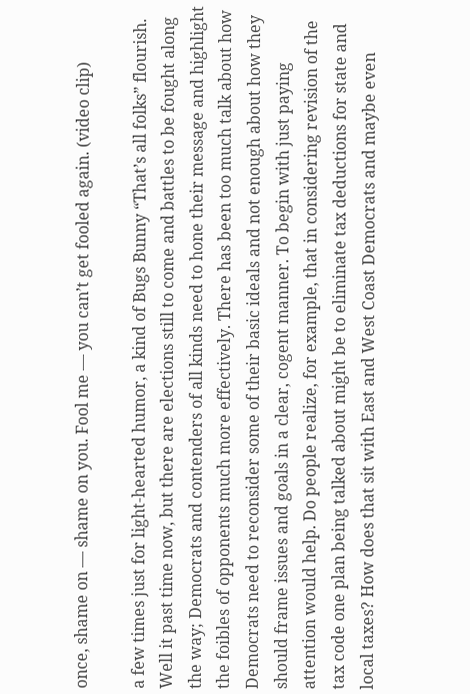once, shame on — shame on you. Fool me — you can’t get fooled again. (video clip)

a few times just for light-hearted humor, a kind of Bugs Bunny “That’s all folks” flourish.
Well it past time now, but there are elections still to come and battles to be fought along the way; Democrats and contenders of all kinds need to hone their message and highlight the foibles of opponents much more effectively. There has been too much talk about how Democrats need to reconsider some of their basic ideals and not enough about how they should frame issues and goals in a clear, cogent manner. To begin with just paying attention would help. Do people realize, for example, that in considering revision of the tax code one plan being talked about might be to eliminate tax deductions for state and local taxes? How does that sit with East and West Coast Democrats and maybe even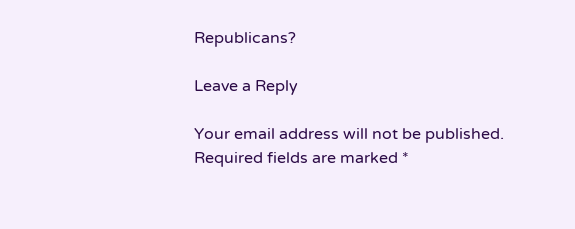Republicans?

Leave a Reply

Your email address will not be published. Required fields are marked *